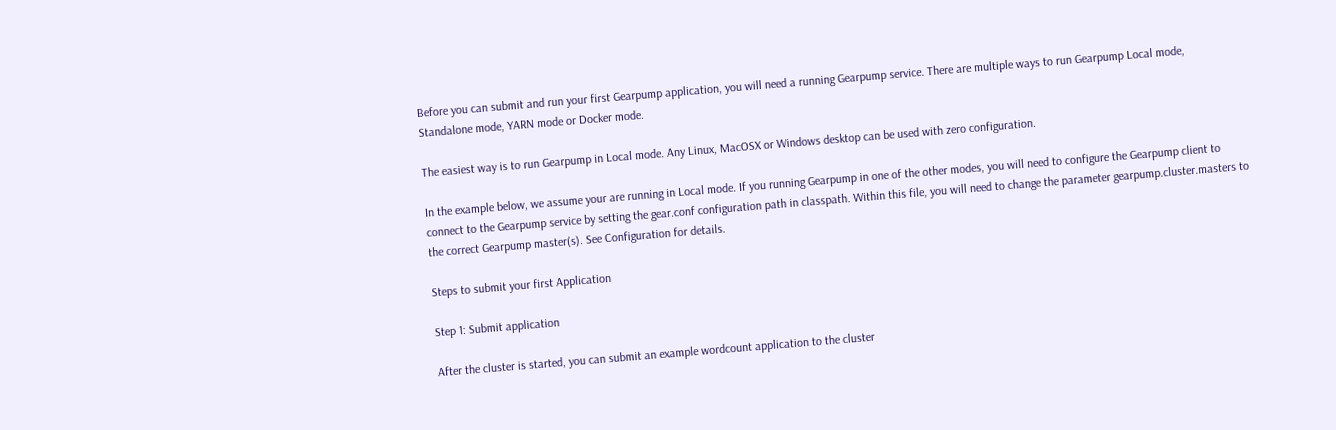Before you can submit and run your first Gearpump application, you will need a running Gearpump service. There are multiple ways to run Gearpump Local mode, Standalone mode, YARN mode or Docker mode.

The easiest way is to run Gearpump in Local mode. Any Linux, MacOSX or Windows desktop can be used with zero configuration.

In the example below, we assume your are running in Local mode. If you running Gearpump in one of the other modes, you will need to configure the Gearpump client to connect to the Gearpump service by setting the gear.conf configuration path in classpath. Within this file, you will need to change the parameter gearpump.cluster.masters to the correct Gearpump master(s). See Configuration for details.

Steps to submit your first Application

Step 1: Submit application

After the cluster is started, you can submit an example wordcount application to the cluster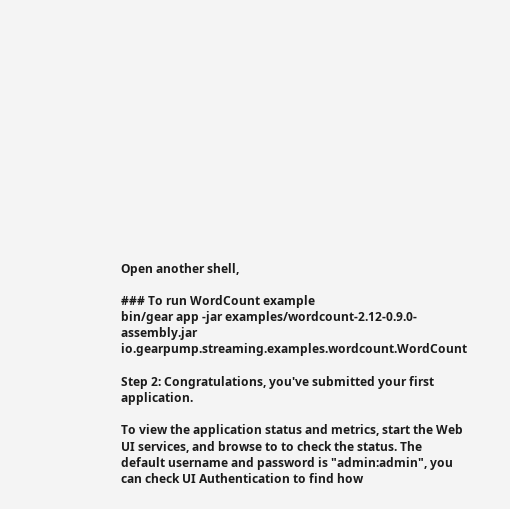Open another shell,

### To run WordCount example
bin/gear app -jar examples/wordcount-2.12-0.9.0-assembly.jar io.gearpump.streaming.examples.wordcount.WordCount

Step 2: Congratulations, you've submitted your first application.

To view the application status and metrics, start the Web UI services, and browse to to check the status. The default username and password is "admin:admin", you can check UI Authentication to find how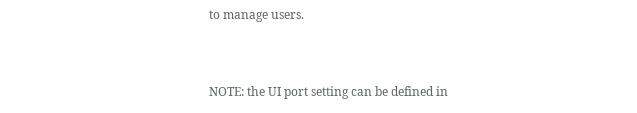to manage users.


NOTE: the UI port setting can be defined in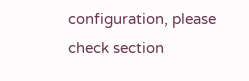configuration, please check section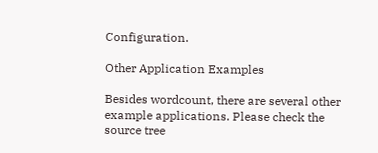Configuration.

Other Application Examples

Besides wordcount, there are several other example applications. Please check the source tree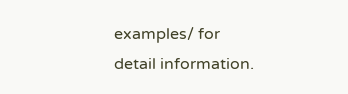examples/ for detail information.